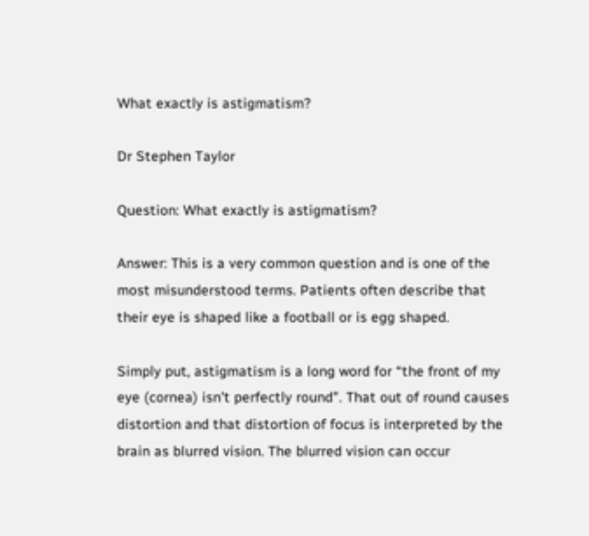What exactly is astigmatism?

Dr Stephen Taylor

Question: What exactly is astigmatism?

Answer: This is a very common question and is one of the most misunderstood terms. Patients often describe that their eye is shaped like a football or is egg shaped.

Simply put, astigmatism is a long word for “the front of my eye (cornea) isn’t perfectly round”. That out of round causes distortion and that distortion of focus is interpreted by the brain as blurred vision. The blurred vision can occur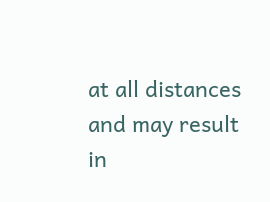at all distances and may result in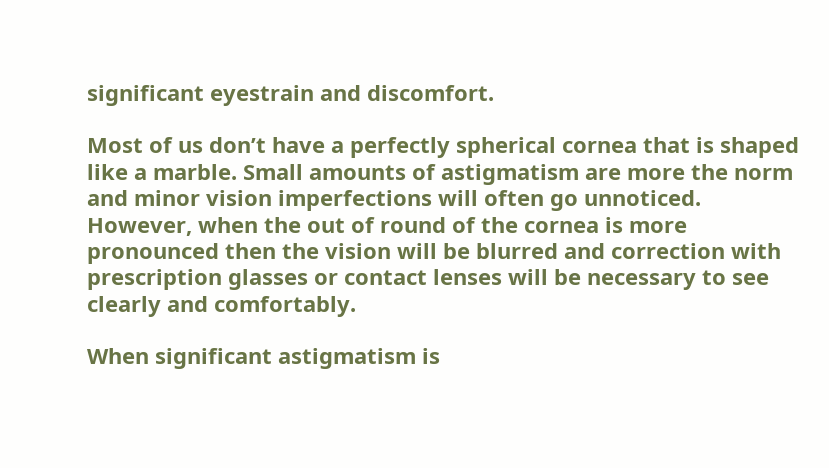significant eyestrain and discomfort.

Most of us don’t have a perfectly spherical cornea that is shaped like a marble. Small amounts of astigmatism are more the norm and minor vision imperfections will often go unnoticed. However, when the out of round of the cornea is more pronounced then the vision will be blurred and correction with prescription glasses or contact lenses will be necessary to see clearly and comfortably.

When significant astigmatism is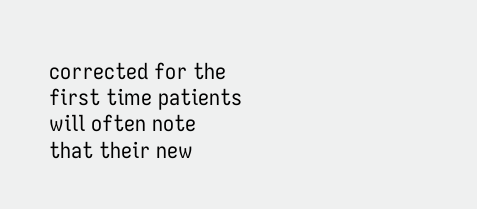corrected for the first time patients will often note that their new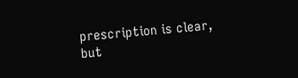prescription is clear, but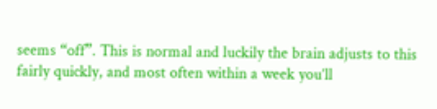seems “off”. This is normal and luckily the brain adjusts to this fairly quickly, and most often within a week you’ll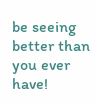be seeing better than you ever have!